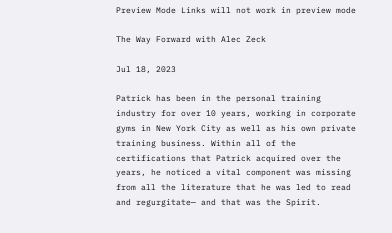Preview Mode Links will not work in preview mode

The Way Forward with Alec Zeck

Jul 18, 2023

Patrick has been in the personal training industry for over 10 years, working in corporate gyms in New York City as well as his own private training business. Within all of the certifications that Patrick acquired over the years, he noticed a vital component was missing from all the literature that he was led to read and regurgitate— and that was the Spirit.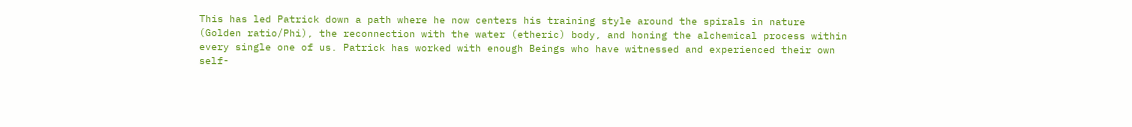This has led Patrick down a path where he now centers his training style around the spirals in nature (Golden ratio/Phi), the reconnection with the water (etheric) body, and honing the alchemical process within every single one of us. Patrick has worked with enough Beings who have witnessed and experienced their own self-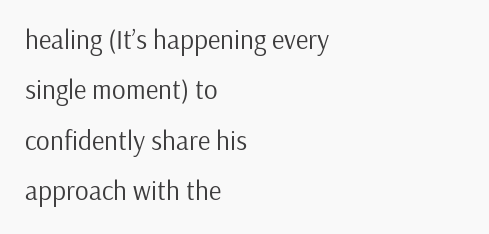healing (It’s happening every single moment) to confidently share his approach with the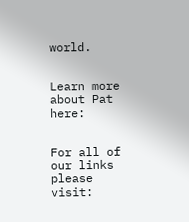world.


Learn more about Pat here:


For all of our links please visit: